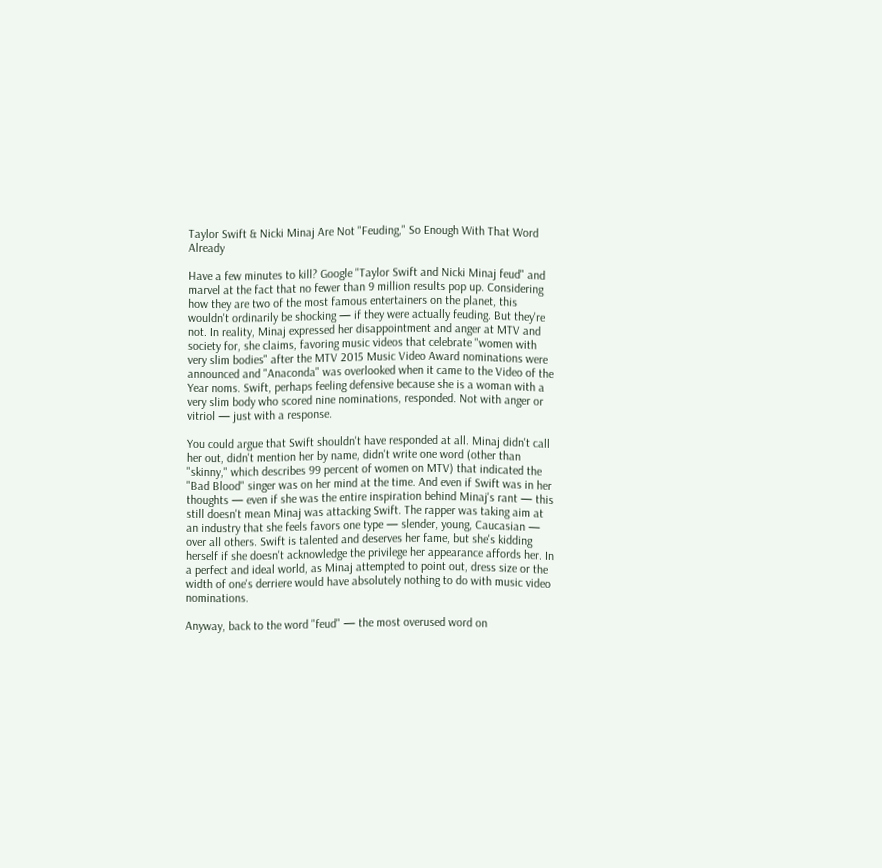Taylor Swift & Nicki Minaj Are Not "Feuding," So Enough With That Word Already

Have a few minutes to kill? Google "Taylor Swift and Nicki Minaj feud" and marvel at the fact that no fewer than 9 million results pop up. Considering how they are two of the most famous entertainers on the planet, this wouldn't ordinarily be shocking — if they were actually feuding. But they're not. In reality, Minaj expressed her disappointment and anger at MTV and society for, she claims, favoring music videos that celebrate "women with very slim bodies" after the MTV 2015 Music Video Award nominations were announced and "Anaconda" was overlooked when it came to the Video of the Year noms. Swift, perhaps feeling defensive because she is a woman with a very slim body who scored nine nominations, responded. Not with anger or vitriol — just with a response.

You could argue that Swift shouldn't have responded at all. Minaj didn't call her out, didn't mention her by name, didn't write one word (other than "skinny," which describes 99 percent of women on MTV) that indicated the "Bad Blood" singer was on her mind at the time. And even if Swift was in her thoughts — even if she was the entire inspiration behind Minaj's rant — this still doesn't mean Minaj was attacking Swift. The rapper was taking aim at an industry that she feels favors one type — slender, young, Caucasian — over all others. Swift is talented and deserves her fame, but she's kidding herself if she doesn't acknowledge the privilege her appearance affords her. In a perfect and ideal world, as Minaj attempted to point out, dress size or the width of one's derriere would have absolutely nothing to do with music video nominations.

Anyway, back to the word "feud" — the most overused word on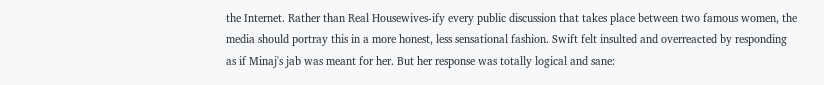the Internet. Rather than Real Housewives-ify every public discussion that takes place between two famous women, the media should portray this in a more honest, less sensational fashion. Swift felt insulted and overreacted by responding as if Minaj's jab was meant for her. But her response was totally logical and sane: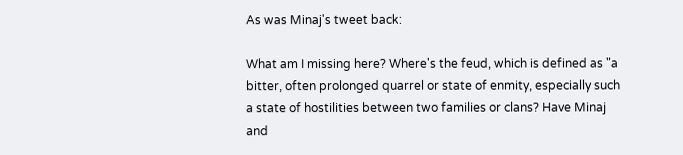As was Minaj's tweet back:

What am I missing here? Where's the feud, which is defined as "a bitter, often prolonged quarrel or state of enmity, especially such a state of hostilities between two families or clans? Have Minaj and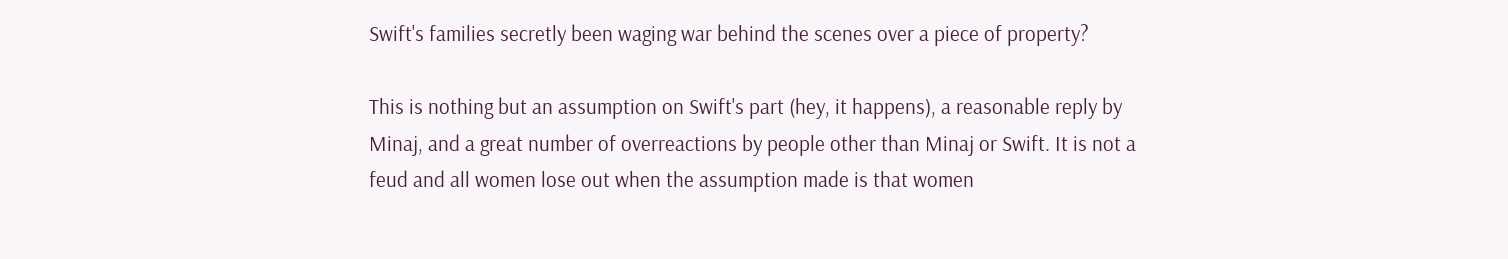Swift's families secretly been waging war behind the scenes over a piece of property?

This is nothing but an assumption on Swift's part (hey, it happens), a reasonable reply by Minaj, and a great number of overreactions by people other than Minaj or Swift. It is not a feud and all women lose out when the assumption made is that women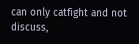can only catfight and not discuss,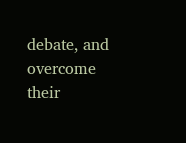debate, and overcome their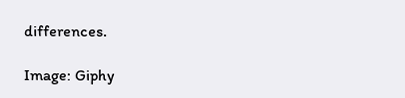differences.

Image: Giphy